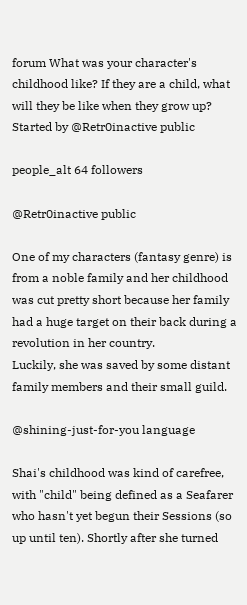forum What was your character's childhood like? If they are a child, what will they be like when they grow up?
Started by @Retr0inactive public

people_alt 64 followers

@Retr0inactive public

One of my characters (fantasy genre) is from a noble family and her childhood was cut pretty short because her family had a huge target on their back during a revolution in her country.
Luckily, she was saved by some distant family members and their small guild.

@shining-just-for-you language

Shai's childhood was kind of carefree, with "child" being defined as a Seafarer who hasn't yet begun their Sessions (so up until ten). Shortly after she turned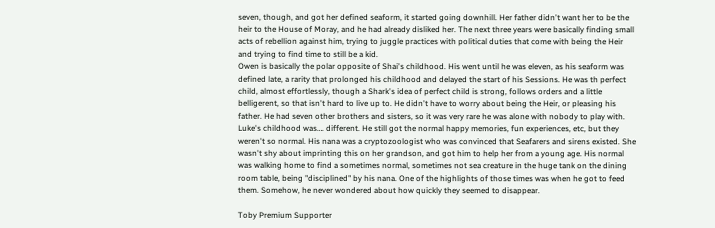seven, though, and got her defined seaform, it started going downhill. Her father didn't want her to be the heir to the House of Moray, and he had already disliked her. The next three years were basically finding small acts of rebellion against him, trying to juggle practices with political duties that come with being the Heir and trying to find time to still be a kid.
Owen is basically the polar opposite of Shai's childhood. His went until he was eleven, as his seaform was defined late, a rarity that prolonged his childhood and delayed the start of his Sessions. He was th perfect child, almost effortlessly, though a Shark's idea of perfect child is strong, follows orders and a little belligerent, so that isn't hard to live up to. He didn't have to worry about being the Heir, or pleasing his father. He had seven other brothers and sisters, so it was very rare he was alone with nobody to play with.
Luke's childhood was…. different. He still got the normal happy memories, fun experiences, etc, but they weren't so normal. His nana was a cryptozoologist who was convinced that Seafarers and sirens existed. She wasn't shy about imprinting this on her grandson, and got him to help her from a young age. His normal was walking home to find a sometimes normal, sometimes not sea creature in the huge tank on the dining room table, being "disciplined" by his nana. One of the highlights of those times was when he got to feed them. Somehow, he never wondered about how quickly they seemed to disappear.

Toby Premium Supporter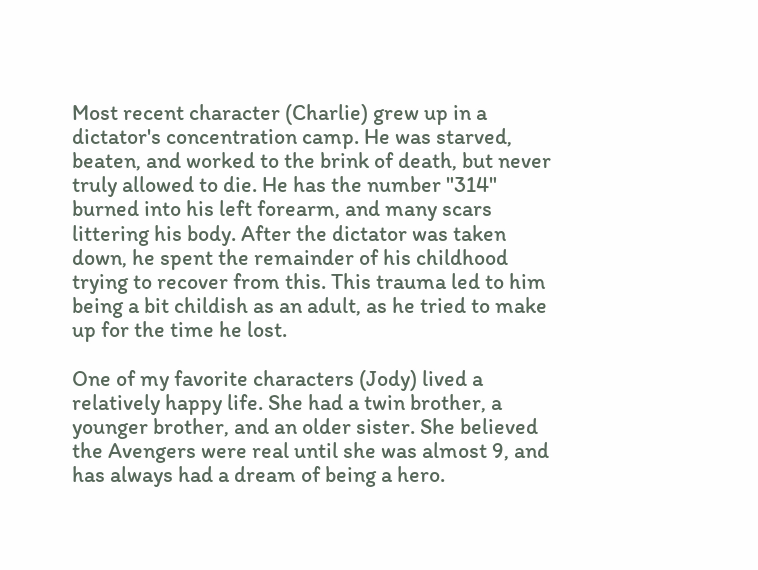Most recent character (Charlie) grew up in a dictator's concentration camp. He was starved, beaten, and worked to the brink of death, but never truly allowed to die. He has the number "314" burned into his left forearm, and many scars littering his body. After the dictator was taken down, he spent the remainder of his childhood trying to recover from this. This trauma led to him being a bit childish as an adult, as he tried to make up for the time he lost.

One of my favorite characters (Jody) lived a relatively happy life. She had a twin brother, a younger brother, and an older sister. She believed the Avengers were real until she was almost 9, and has always had a dream of being a hero.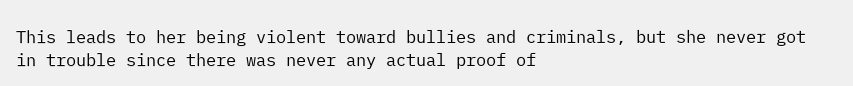This leads to her being violent toward bullies and criminals, but she never got in trouble since there was never any actual proof of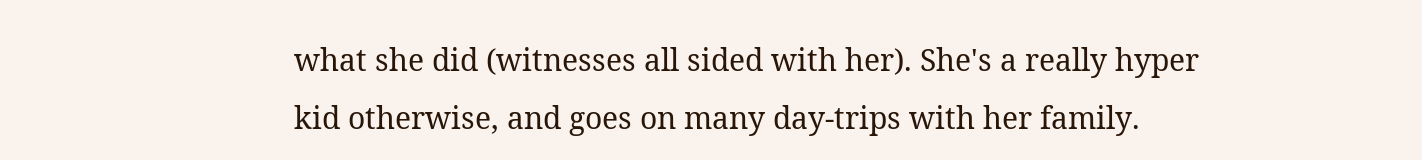what she did (witnesses all sided with her). She's a really hyper kid otherwise, and goes on many day-trips with her family.